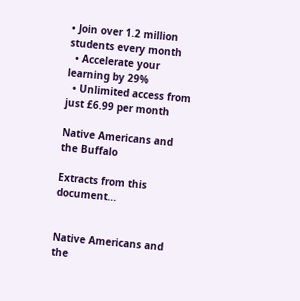• Join over 1.2 million students every month
  • Accelerate your learning by 29%
  • Unlimited access from just £6.99 per month

Native Americans and the Buffalo

Extracts from this document...


Native Americans and the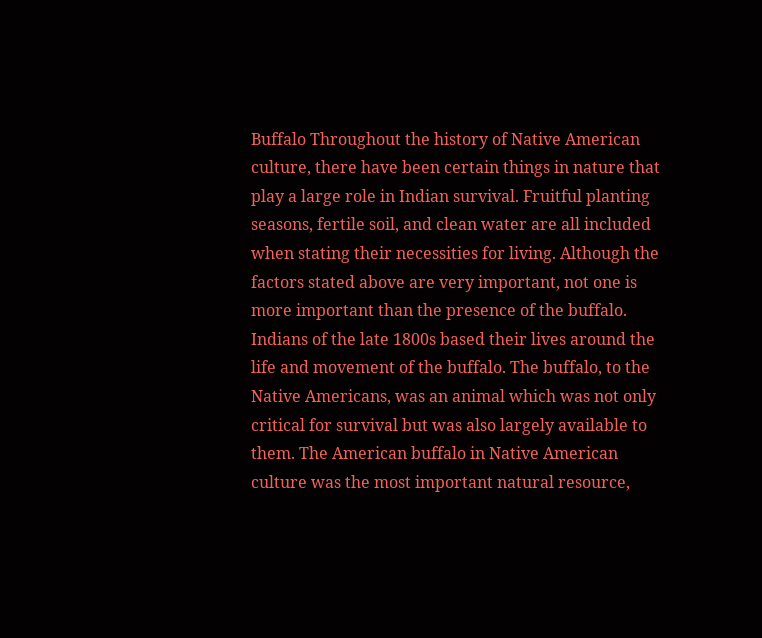Buffalo Throughout the history of Native American culture, there have been certain things in nature that play a large role in Indian survival. Fruitful planting seasons, fertile soil, and clean water are all included when stating their necessities for living. Although the factors stated above are very important, not one is more important than the presence of the buffalo. Indians of the late 1800s based their lives around the life and movement of the buffalo. The buffalo, to the Native Americans, was an animal which was not only critical for survival but was also largely available to them. The American buffalo in Native American culture was the most important natural resource,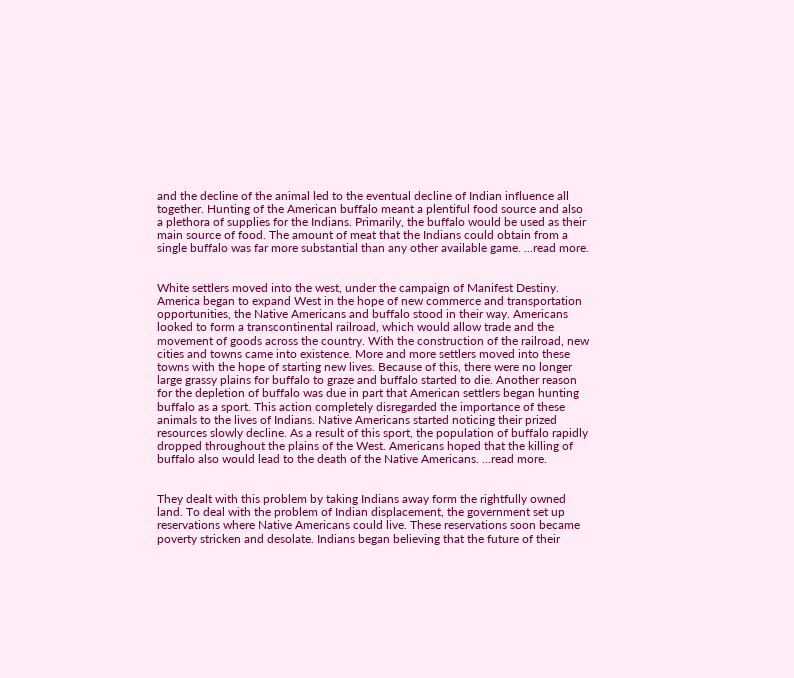and the decline of the animal led to the eventual decline of Indian influence all together. Hunting of the American buffalo meant a plentiful food source and also a plethora of supplies for the Indians. Primarily, the buffalo would be used as their main source of food. The amount of meat that the Indians could obtain from a single buffalo was far more substantial than any other available game. ...read more.


White settlers moved into the west, under the campaign of Manifest Destiny. America began to expand West in the hope of new commerce and transportation opportunities, the Native Americans and buffalo stood in their way. Americans looked to form a transcontinental railroad, which would allow trade and the movement of goods across the country. With the construction of the railroad, new cities and towns came into existence. More and more settlers moved into these towns with the hope of starting new lives. Because of this, there were no longer large grassy plains for buffalo to graze and buffalo started to die. Another reason for the depletion of buffalo was due in part that American settlers began hunting buffalo as a sport. This action completely disregarded the importance of these animals to the lives of Indians. Native Americans started noticing their prized resources slowly decline. As a result of this sport, the population of buffalo rapidly dropped throughout the plains of the West. Americans hoped that the killing of buffalo also would lead to the death of the Native Americans. ...read more.


They dealt with this problem by taking Indians away form the rightfully owned land. To deal with the problem of Indian displacement, the government set up reservations where Native Americans could live. These reservations soon became poverty stricken and desolate. Indians began believing that the future of their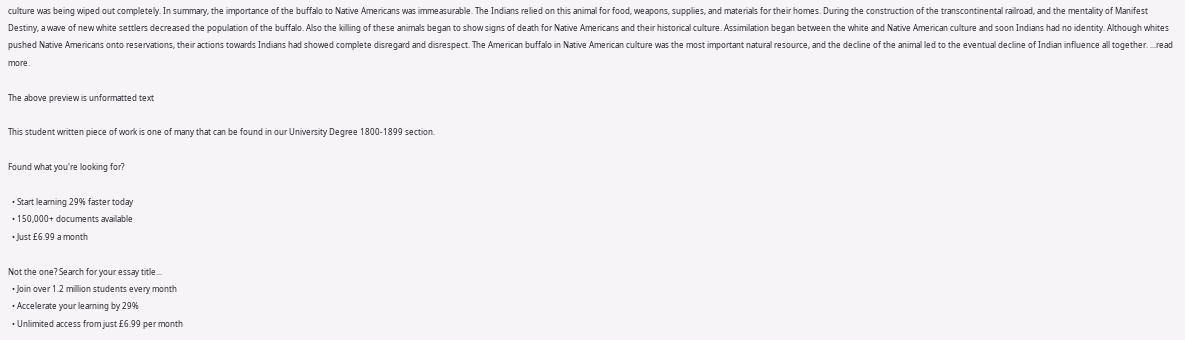culture was being wiped out completely. In summary, the importance of the buffalo to Native Americans was immeasurable. The Indians relied on this animal for food, weapons, supplies, and materials for their homes. During the construction of the transcontinental railroad, and the mentality of Manifest Destiny, a wave of new white settlers decreased the population of the buffalo. Also the killing of these animals began to show signs of death for Native Americans and their historical culture. Assimilation began between the white and Native American culture and soon Indians had no identity. Although whites pushed Native Americans onto reservations, their actions towards Indians had showed complete disregard and disrespect. The American buffalo in Native American culture was the most important natural resource, and the decline of the animal led to the eventual decline of Indian influence all together. ...read more.

The above preview is unformatted text

This student written piece of work is one of many that can be found in our University Degree 1800-1899 section.

Found what you're looking for?

  • Start learning 29% faster today
  • 150,000+ documents available
  • Just £6.99 a month

Not the one? Search for your essay title...
  • Join over 1.2 million students every month
  • Accelerate your learning by 29%
  • Unlimited access from just £6.99 per month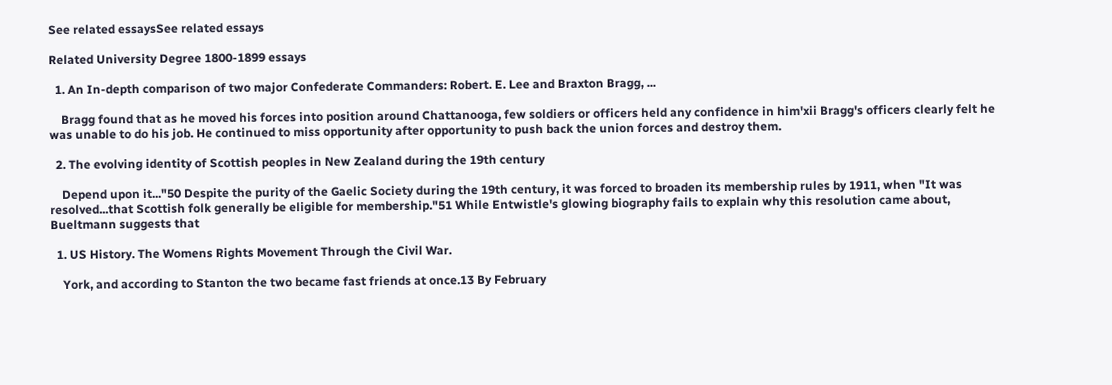See related essaysSee related essays

Related University Degree 1800-1899 essays

  1. An In-depth comparison of two major Confederate Commanders: Robert. E. Lee and Braxton Bragg, ...

    Bragg found that as he moved his forces into position around Chattanooga, few soldiers or officers held any confidence in him'xii Bragg's officers clearly felt he was unable to do his job. He continued to miss opportunity after opportunity to push back the union forces and destroy them.

  2. The evolving identity of Scottish peoples in New Zealand during the 19th century

    Depend upon it..."50 Despite the purity of the Gaelic Society during the 19th century, it was forced to broaden its membership rules by 1911, when "It was resolved...that Scottish folk generally be eligible for membership."51 While Entwistle's glowing biography fails to explain why this resolution came about, Bueltmann suggests that

  1. US History. The Womens Rights Movement Through the Civil War.

    York, and according to Stanton the two became fast friends at once.13 By February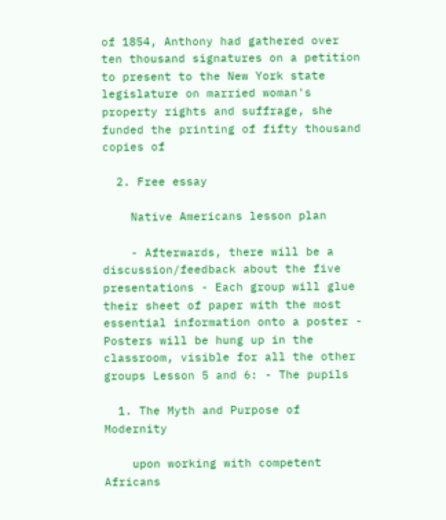of 1854, Anthony had gathered over ten thousand signatures on a petition to present to the New York state legislature on married woman's property rights and suffrage, she funded the printing of fifty thousand copies of

  2. Free essay

    Native Americans lesson plan

    - Afterwards, there will be a discussion/feedback about the five presentations - Each group will glue their sheet of paper with the most essential information onto a poster - Posters will be hung up in the classroom, visible for all the other groups Lesson 5 and 6: - The pupils

  1. The Myth and Purpose of Modernity

    upon working with competent Africans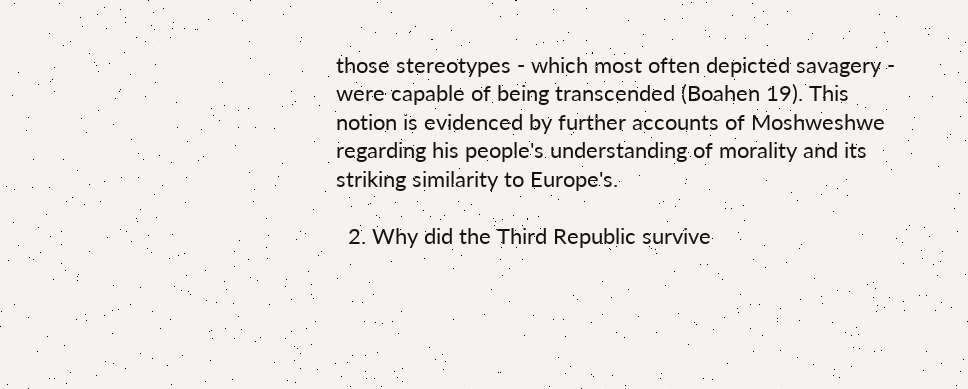those stereotypes - which most often depicted savagery - were capable of being transcended (Boahen 19). This notion is evidenced by further accounts of Moshweshwe regarding his people's understanding of morality and its striking similarity to Europe's.

  2. Why did the Third Republic survive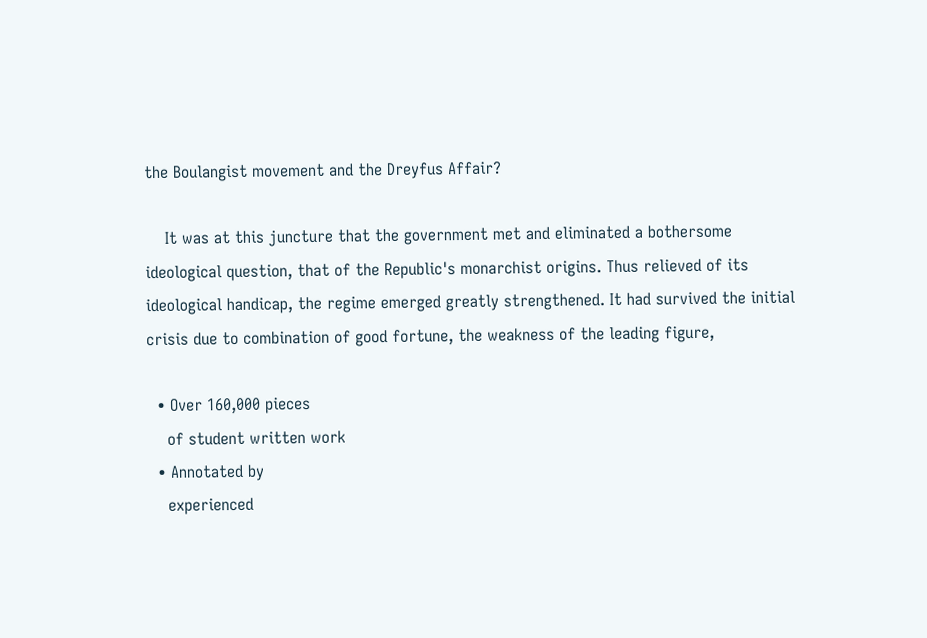the Boulangist movement and the Dreyfus Affair?

    It was at this juncture that the government met and eliminated a bothersome ideological question, that of the Republic's monarchist origins. Thus relieved of its ideological handicap, the regime emerged greatly strengthened. It had survived the initial crisis due to combination of good fortune, the weakness of the leading figure,

  • Over 160,000 pieces
    of student written work
  • Annotated by
    experienced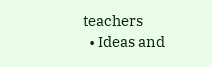teachers
  • Ideas and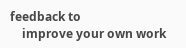feedback to
    improve your own work